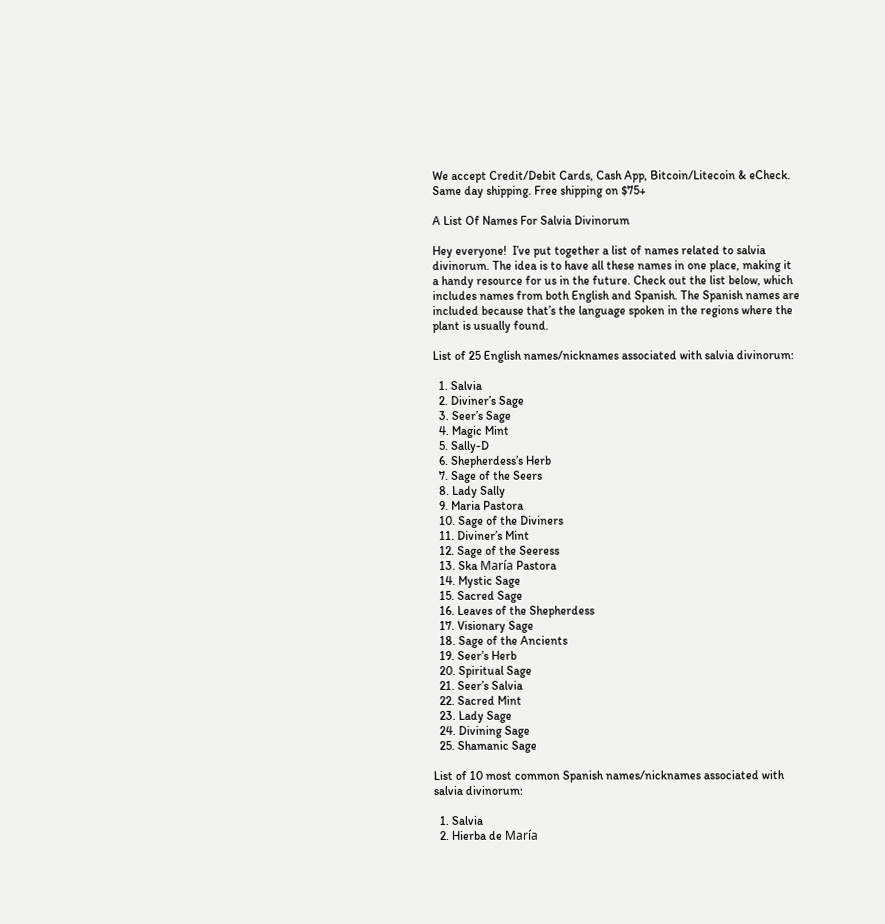We accept Credit/Debit Cards, Cash App, Bitcoin/Litecoin & eCheck. Same day shipping. Free shipping on $75+

A List Of Names For Salvia Divinorum

Hey everyone!  I’ve put together a list of names related to salvia divinorum. The idea is to have all these names in one place, making it a handy resource for us in the future. Check out the list below, which includes names from both English and Spanish. The Spanish names are included because that’s the language spoken in the regions where the plant is usually found.

List of 25 English names/nicknames associated with salvia divinorum:

  1. Salvia
  2. Diviner’s Sage
  3. Seer’s Sage
  4. Magic Mint
  5. Sally-D
  6. Shepherdess’s Herb
  7. Sage of the Seers
  8. Lady Sally
  9. Maria Pastora
  10. Sage of the Diviners
  11. Diviner’s Mint
  12. Sage of the Seeress
  13. Ska María Pastora
  14. Mystic Sage
  15. Sacred Sage
  16. Leaves of the Shepherdess
  17. Visionary Sage
  18. Sage of the Ancients
  19. Seer’s Herb
  20. Spiritual Sage
  21. Seer’s Salvia
  22. Sacred Mint
  23. Lady Sage
  24. Divining Sage
  25. Shamanic Sage

List of 10 most common Spanish names/nicknames associated with salvia divinorum:

  1. Salvia
  2. Hierba de María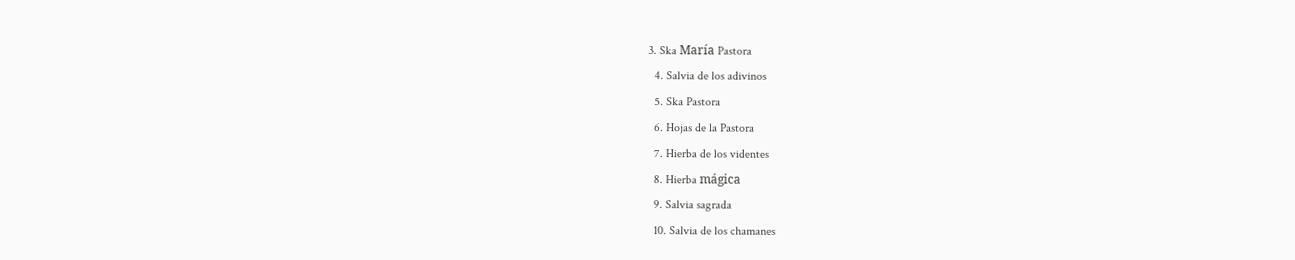3. Ska María Pastora
  4. Salvia de los adivinos
  5. Ska Pastora
  6. Hojas de la Pastora
  7. Hierba de los videntes
  8. Hierba mágica
  9. Salvia sagrada
  10. Salvia de los chamanes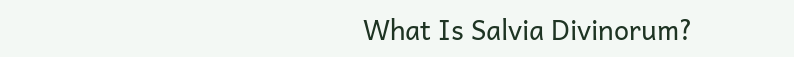What Is Salvia Divinorum?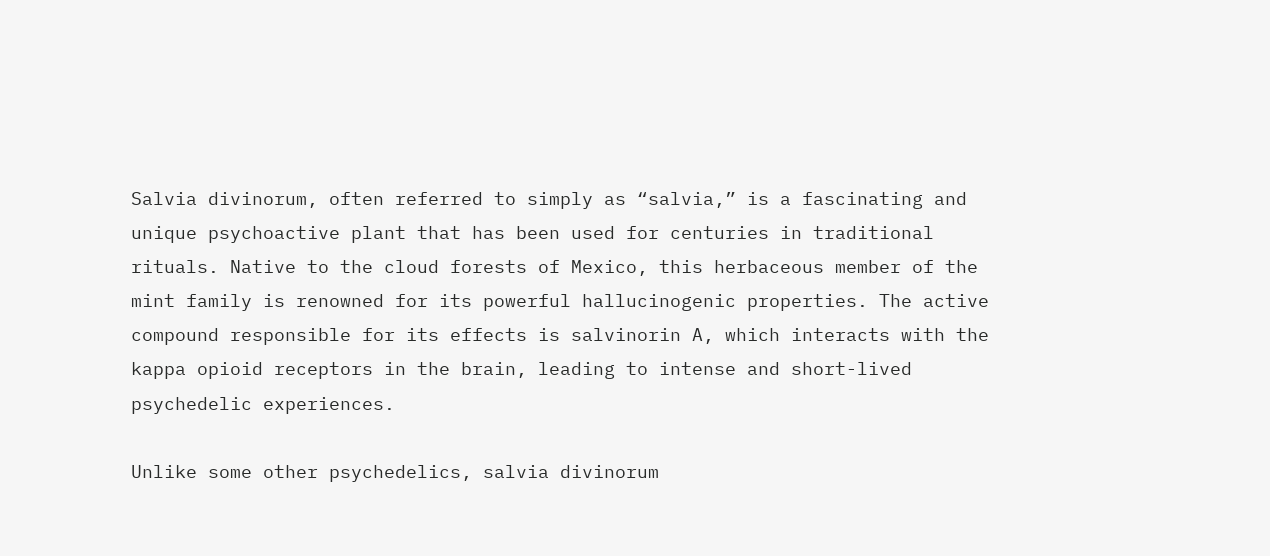Salvia divinorum, often referred to simply as “salvia,” is a fascinating and unique psychoactive plant that has been used for centuries in traditional rituals. Native to the cloud forests of Mexico, this herbaceous member of the mint family is renowned for its powerful hallucinogenic properties. The active compound responsible for its effects is salvinorin A, which interacts with the kappa opioid receptors in the brain, leading to intense and short-lived psychedelic experiences.

Unlike some other psychedelics, salvia divinorum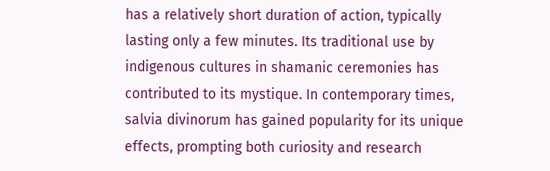has a relatively short duration of action, typically lasting only a few minutes. Its traditional use by indigenous cultures in shamanic ceremonies has contributed to its mystique. In contemporary times, salvia divinorum has gained popularity for its unique effects, prompting both curiosity and research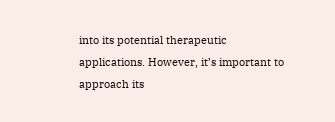into its potential therapeutic applications. However, it’s important to approach its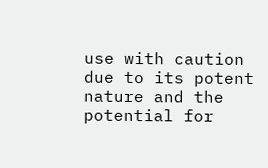use with caution due to its potent nature and the potential for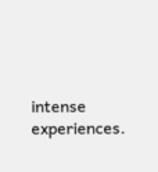intense experiences.